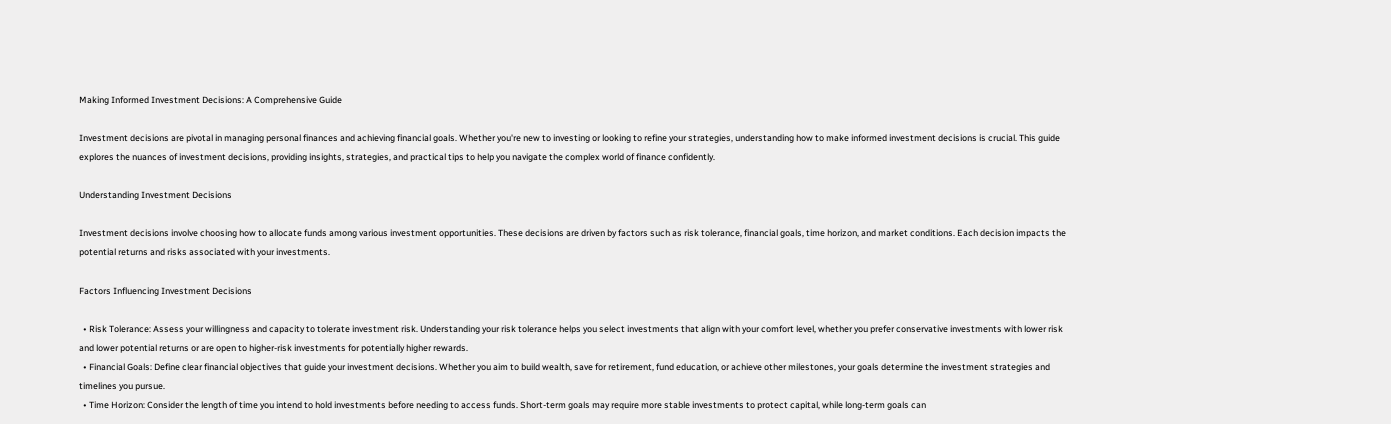Making Informed Investment Decisions: A Comprehensive Guide

Investment decisions are pivotal in managing personal finances and achieving financial goals. Whether you're new to investing or looking to refine your strategies, understanding how to make informed investment decisions is crucial. This guide explores the nuances of investment decisions, providing insights, strategies, and practical tips to help you navigate the complex world of finance confidently.

Understanding Investment Decisions

Investment decisions involve choosing how to allocate funds among various investment opportunities. These decisions are driven by factors such as risk tolerance, financial goals, time horizon, and market conditions. Each decision impacts the potential returns and risks associated with your investments.

Factors Influencing Investment Decisions

  • Risk Tolerance: Assess your willingness and capacity to tolerate investment risk. Understanding your risk tolerance helps you select investments that align with your comfort level, whether you prefer conservative investments with lower risk and lower potential returns or are open to higher-risk investments for potentially higher rewards.
  • Financial Goals: Define clear financial objectives that guide your investment decisions. Whether you aim to build wealth, save for retirement, fund education, or achieve other milestones, your goals determine the investment strategies and timelines you pursue.
  • Time Horizon: Consider the length of time you intend to hold investments before needing to access funds. Short-term goals may require more stable investments to protect capital, while long-term goals can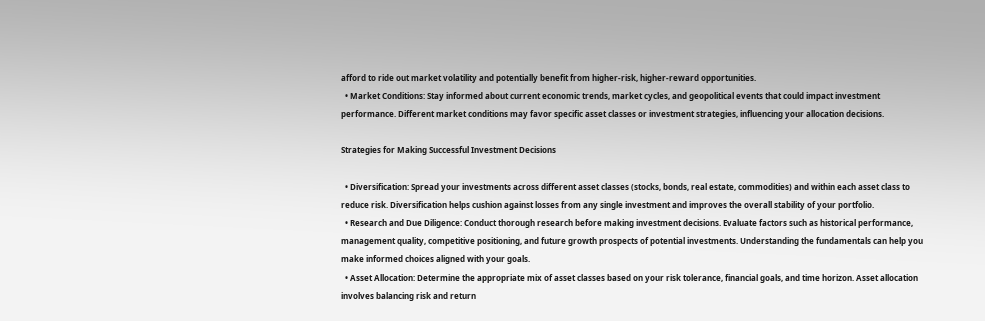afford to ride out market volatility and potentially benefit from higher-risk, higher-reward opportunities.
  • Market Conditions: Stay informed about current economic trends, market cycles, and geopolitical events that could impact investment performance. Different market conditions may favor specific asset classes or investment strategies, influencing your allocation decisions.

Strategies for Making Successful Investment Decisions

  • Diversification: Spread your investments across different asset classes (stocks, bonds, real estate, commodities) and within each asset class to reduce risk. Diversification helps cushion against losses from any single investment and improves the overall stability of your portfolio.
  • Research and Due Diligence: Conduct thorough research before making investment decisions. Evaluate factors such as historical performance, management quality, competitive positioning, and future growth prospects of potential investments. Understanding the fundamentals can help you make informed choices aligned with your goals.
  • Asset Allocation: Determine the appropriate mix of asset classes based on your risk tolerance, financial goals, and time horizon. Asset allocation involves balancing risk and return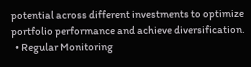potential across different investments to optimize portfolio performance and achieve diversification.
  • Regular Monitoring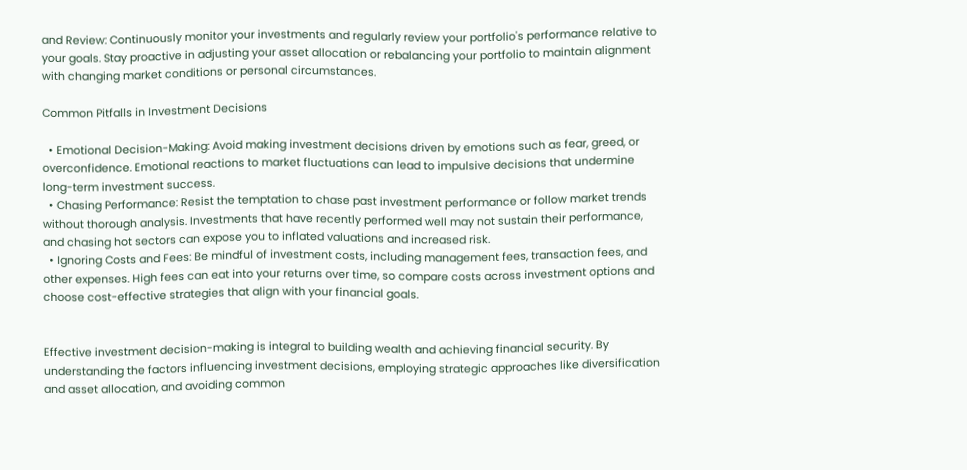and Review: Continuously monitor your investments and regularly review your portfolio's performance relative to your goals. Stay proactive in adjusting your asset allocation or rebalancing your portfolio to maintain alignment with changing market conditions or personal circumstances.

Common Pitfalls in Investment Decisions

  • Emotional Decision-Making: Avoid making investment decisions driven by emotions such as fear, greed, or overconfidence. Emotional reactions to market fluctuations can lead to impulsive decisions that undermine long-term investment success.
  • Chasing Performance: Resist the temptation to chase past investment performance or follow market trends without thorough analysis. Investments that have recently performed well may not sustain their performance, and chasing hot sectors can expose you to inflated valuations and increased risk.
  • Ignoring Costs and Fees: Be mindful of investment costs, including management fees, transaction fees, and other expenses. High fees can eat into your returns over time, so compare costs across investment options and choose cost-effective strategies that align with your financial goals.


Effective investment decision-making is integral to building wealth and achieving financial security. By understanding the factors influencing investment decisions, employing strategic approaches like diversification and asset allocation, and avoiding common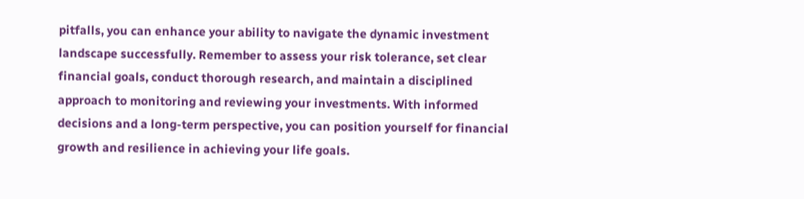pitfalls, you can enhance your ability to navigate the dynamic investment landscape successfully. Remember to assess your risk tolerance, set clear financial goals, conduct thorough research, and maintain a disciplined approach to monitoring and reviewing your investments. With informed decisions and a long-term perspective, you can position yourself for financial growth and resilience in achieving your life goals.